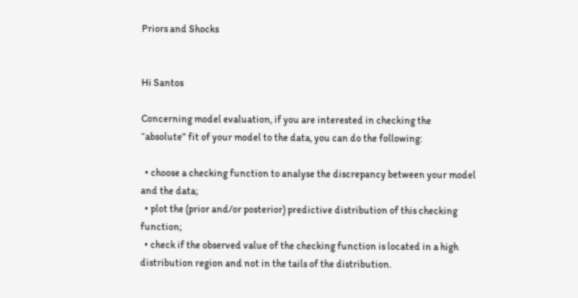Priors and Shocks


Hi Santos

Concerning model evaluation, if you are interested in checking the “absolute” fit of your model to the data, you can do the following:

  • choose a checking function to analyse the discrepancy between your model and the data;
  • plot the (prior and/or posterior) predictive distribution of this checking function;
  • check if the observed value of the checking function is located in a high distribution region and not in the tails of the distribution.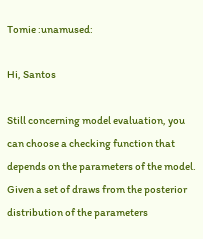Tomie :unamused:

Hi, Santos

Still concerning model evaluation, you can choose a checking function that depends on the parameters of the model. Given a set of draws from the posterior distribution of the parameters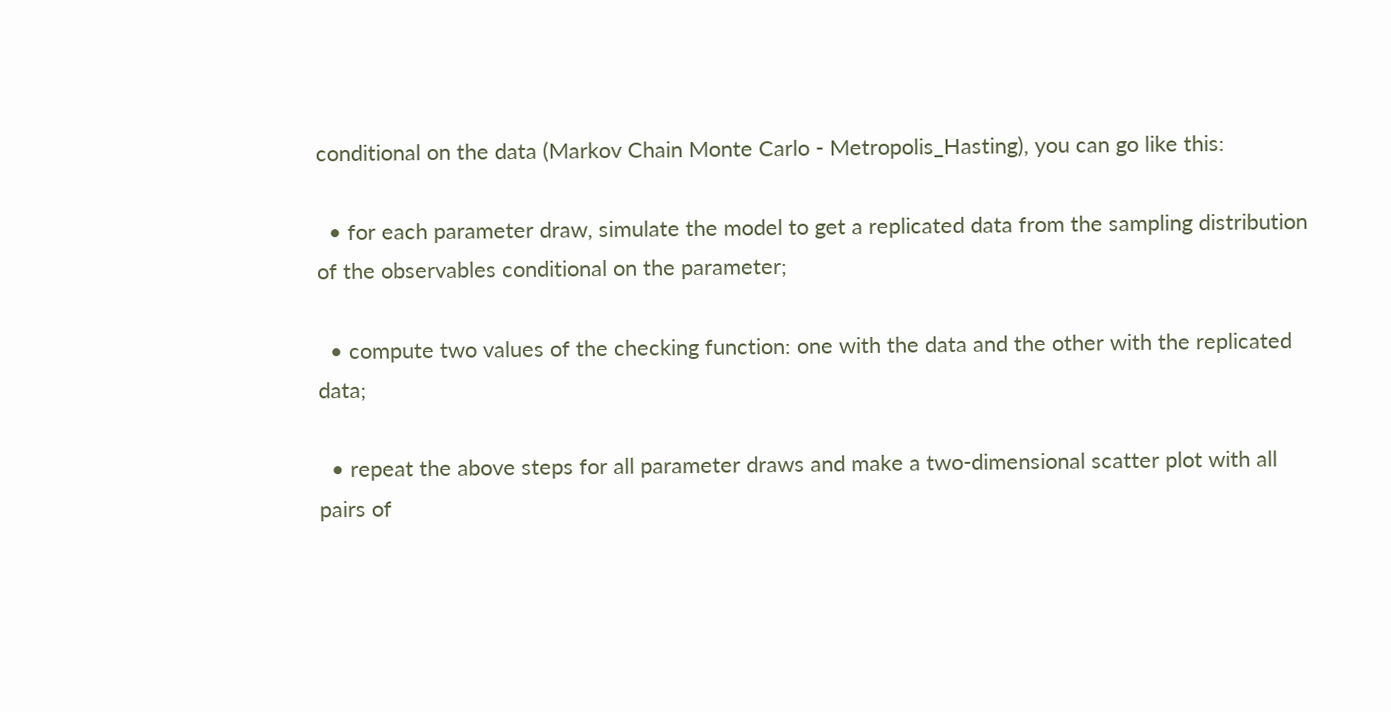conditional on the data (Markov Chain Monte Carlo - Metropolis_Hasting), you can go like this:

  • for each parameter draw, simulate the model to get a replicated data from the sampling distribution of the observables conditional on the parameter;

  • compute two values of the checking function: one with the data and the other with the replicated data;

  • repeat the above steps for all parameter draws and make a two-dimensional scatter plot with all pairs of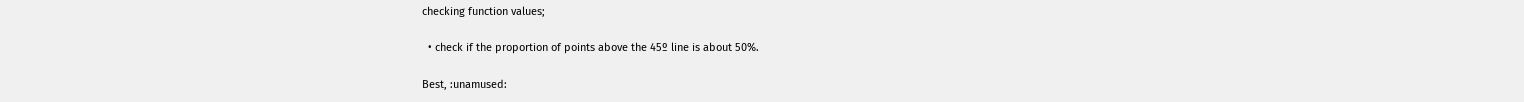checking function values;

  • check if the proportion of points above the 45º line is about 50%.

Best, :unamused: